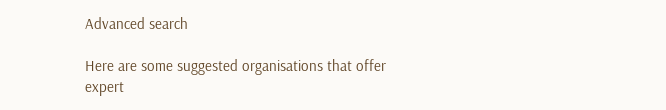Advanced search

Here are some suggested organisations that offer expert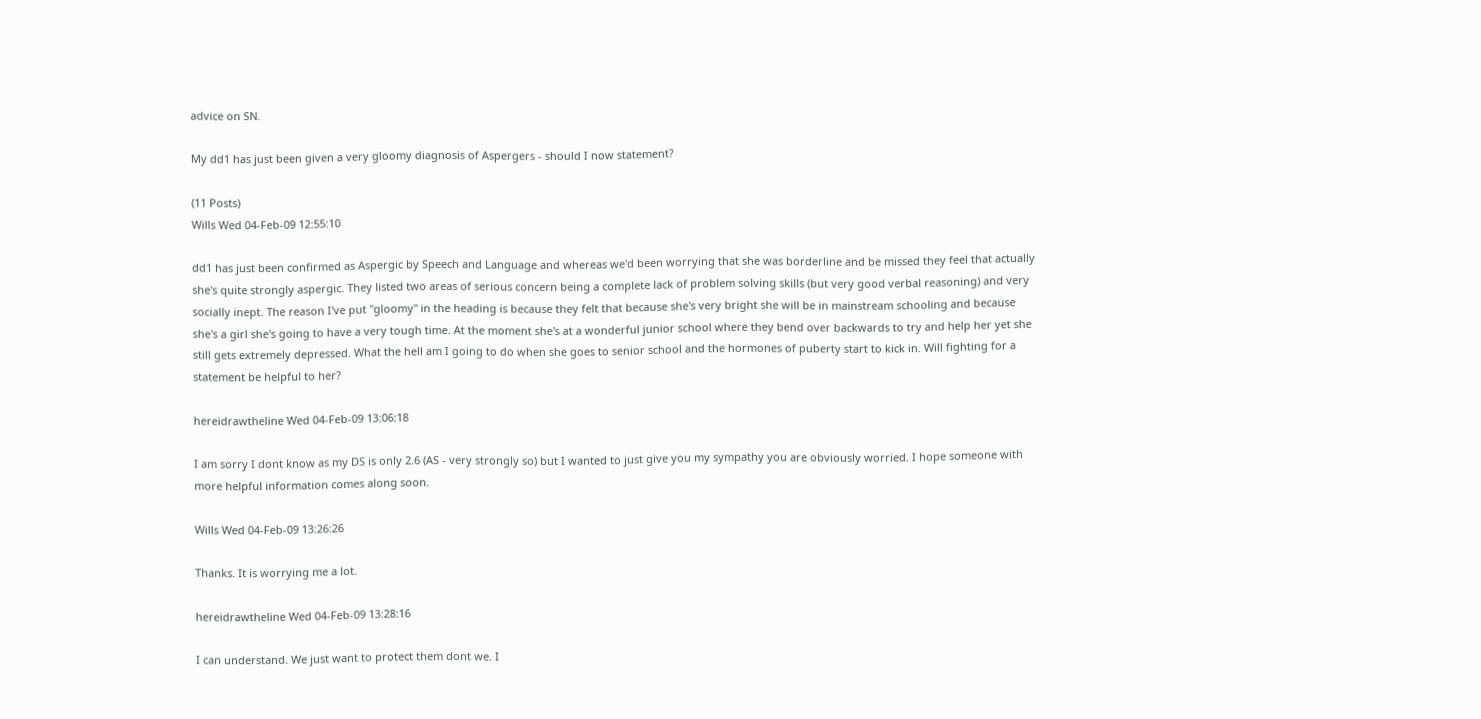advice on SN.

My dd1 has just been given a very gloomy diagnosis of Aspergers - should I now statement?

(11 Posts)
Wills Wed 04-Feb-09 12:55:10

dd1 has just been confirmed as Aspergic by Speech and Language and whereas we'd been worrying that she was borderline and be missed they feel that actually she's quite strongly aspergic. They listed two areas of serious concern being a complete lack of problem solving skills (but very good verbal reasoning) and very socially inept. The reason I've put "gloomy" in the heading is because they felt that because she's very bright she will be in mainstream schooling and because she's a girl she's going to have a very tough time. At the moment she's at a wonderful junior school where they bend over backwards to try and help her yet she still gets extremely depressed. What the hell am I going to do when she goes to senior school and the hormones of puberty start to kick in. Will fighting for a statement be helpful to her?

hereidrawtheline Wed 04-Feb-09 13:06:18

I am sorry I dont know as my DS is only 2.6 (AS - very strongly so) but I wanted to just give you my sympathy you are obviously worried. I hope someone with more helpful information comes along soon.

Wills Wed 04-Feb-09 13:26:26

Thanks. It is worrying me a lot.

hereidrawtheline Wed 04-Feb-09 13:28:16

I can understand. We just want to protect them dont we. I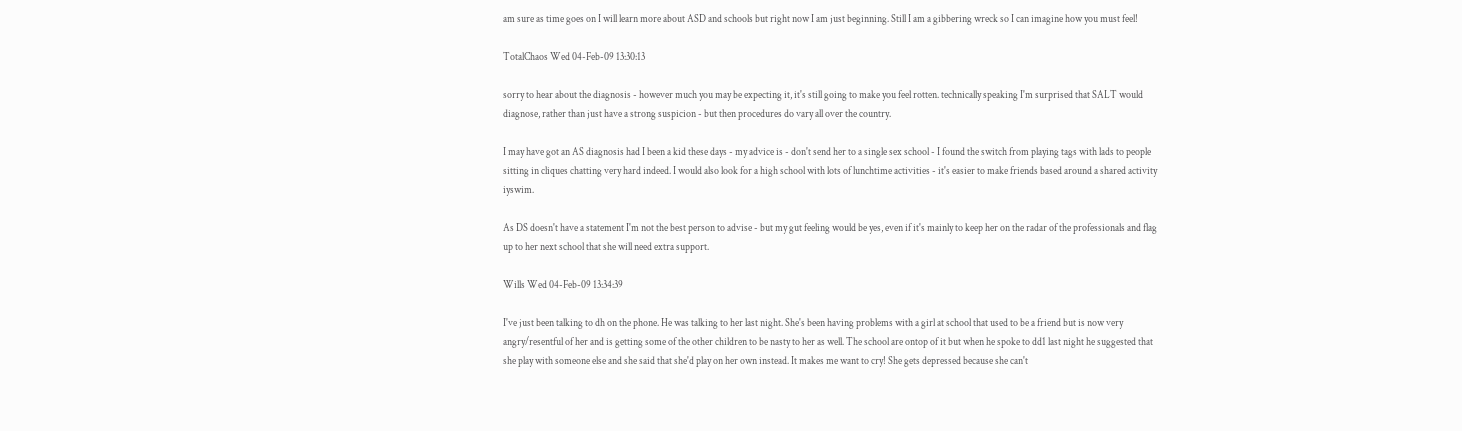am sure as time goes on I will learn more about ASD and schools but right now I am just beginning. Still I am a gibbering wreck so I can imagine how you must feel!

TotalChaos Wed 04-Feb-09 13:30:13

sorry to hear about the diagnosis - however much you may be expecting it, it's still going to make you feel rotten. technically speaking I'm surprised that SALT would diagnose, rather than just have a strong suspicion - but then procedures do vary all over the country.

I may have got an AS diagnosis had I been a kid these days - my advice is - don't send her to a single sex school - I found the switch from playing tags with lads to people sitting in cliques chatting very hard indeed. I would also look for a high school with lots of lunchtime activities - it's easier to make friends based around a shared activity iyswim.

As DS doesn't have a statement I'm not the best person to advise - but my gut feeling would be yes, even if it's mainly to keep her on the radar of the professionals and flag up to her next school that she will need extra support.

Wills Wed 04-Feb-09 13:34:39

I've just been talking to dh on the phone. He was talking to her last night. She's been having problems with a girl at school that used to be a friend but is now very angry/resentful of her and is getting some of the other children to be nasty to her as well. The school are ontop of it but when he spoke to dd1 last night he suggested that she play with someone else and she said that she'd play on her own instead. It makes me want to cry! She gets depressed because she can't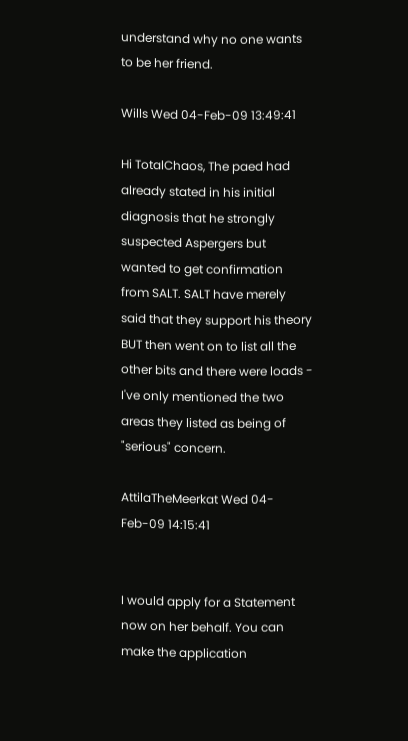understand why no one wants to be her friend.

Wills Wed 04-Feb-09 13:49:41

Hi TotalChaos, The paed had already stated in his initial diagnosis that he strongly suspected Aspergers but wanted to get confirmation from SALT. SALT have merely said that they support his theory BUT then went on to list all the other bits and there were loads - I've only mentioned the two areas they listed as being of "serious" concern.

AttilaTheMeerkat Wed 04-Feb-09 14:15:41


I would apply for a Statement now on her behalf. You can make the application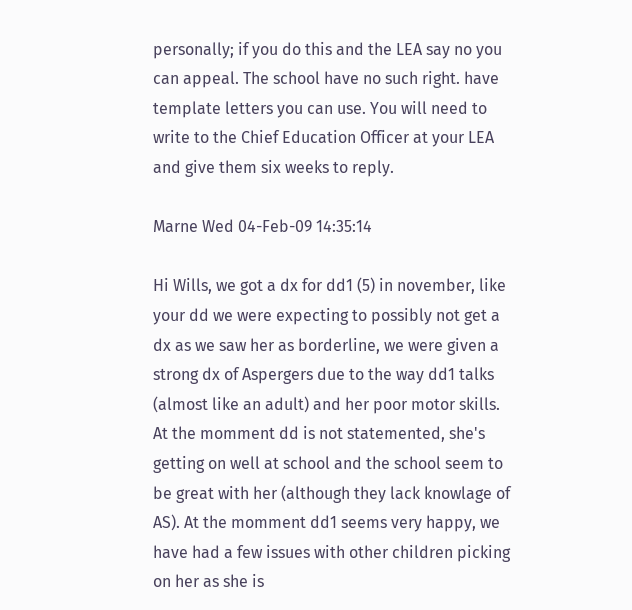personally; if you do this and the LEA say no you can appeal. The school have no such right. have template letters you can use. You will need to write to the Chief Education Officer at your LEA and give them six weeks to reply.

Marne Wed 04-Feb-09 14:35:14

Hi Wills, we got a dx for dd1 (5) in november, like your dd we were expecting to possibly not get a dx as we saw her as borderline, we were given a strong dx of Aspergers due to the way dd1 talks (almost like an adult) and her poor motor skills. At the momment dd is not statemented, she's getting on well at school and the school seem to be great with her (although they lack knowlage of AS). At the momment dd1 seems very happy, we have had a few issues with other children picking on her as she is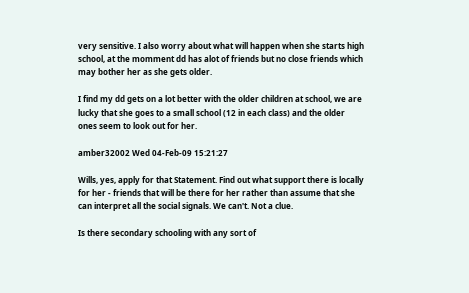very sensitive. I also worry about what will happen when she starts high school, at the momment dd has alot of friends but no close friends which may bother her as she gets older.

I find my dd gets on a lot better with the older children at school, we are lucky that she goes to a small school (12 in each class) and the older ones seem to look out for her.

amber32002 Wed 04-Feb-09 15:21:27

Wills, yes, apply for that Statement. Find out what support there is locally for her - friends that will be there for her rather than assume that she can interpret all the social signals. We can't. Not a clue.

Is there secondary schooling with any sort of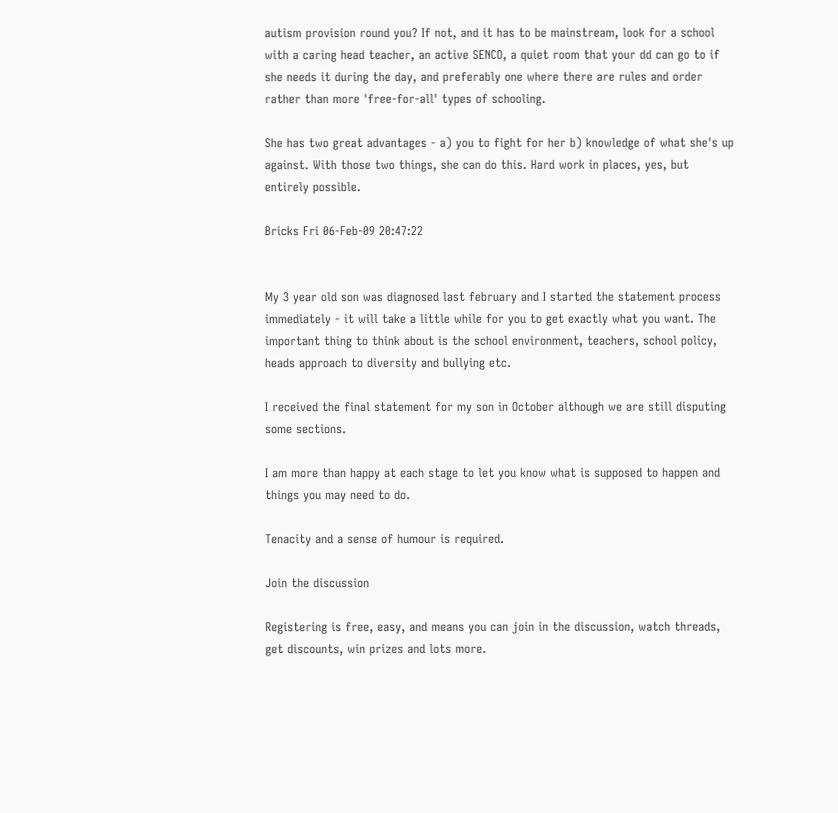autism provision round you? If not, and it has to be mainstream, look for a school with a caring head teacher, an active SENCO, a quiet room that your dd can go to if she needs it during the day, and preferably one where there are rules and order rather than more 'free-for-all' types of schooling.

She has two great advantages - a) you to fight for her b) knowledge of what she's up against. With those two things, she can do this. Hard work in places, yes, but entirely possible.

Bricks Fri 06-Feb-09 20:47:22


My 3 year old son was diagnosed last february and I started the statement process immediately - it will take a little while for you to get exactly what you want. The important thing to think about is the school environment, teachers, school policy, heads approach to diversity and bullying etc.

I received the final statement for my son in October although we are still disputing some sections.

I am more than happy at each stage to let you know what is supposed to happen and things you may need to do.

Tenacity and a sense of humour is required.

Join the discussion

Registering is free, easy, and means you can join in the discussion, watch threads, get discounts, win prizes and lots more.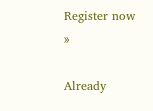Register now »

Already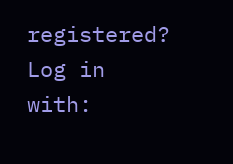registered? Log in with: